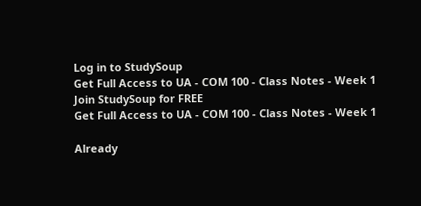Log in to StudySoup
Get Full Access to UA - COM 100 - Class Notes - Week 1
Join StudySoup for FREE
Get Full Access to UA - COM 100 - Class Notes - Week 1

Already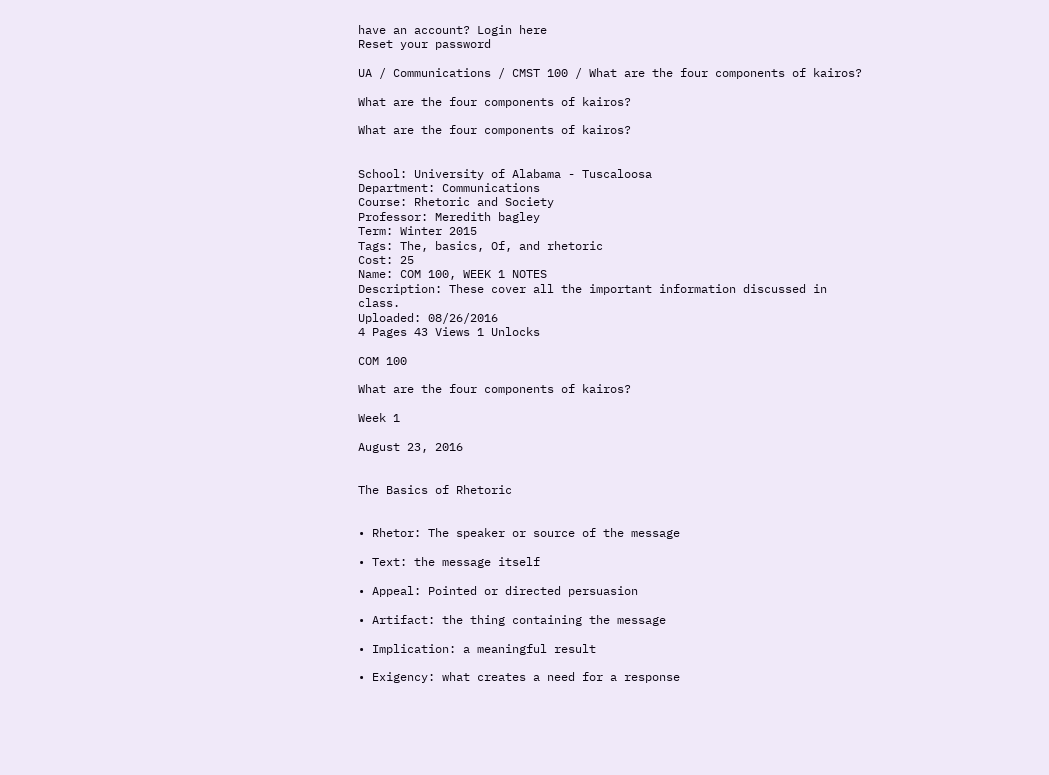have an account? Login here
Reset your password

UA / Communications / CMST 100 / What are the four components of kairos?

What are the four components of kairos?

What are the four components of kairos?


School: University of Alabama - Tuscaloosa
Department: Communications
Course: Rhetoric and Society
Professor: Meredith bagley
Term: Winter 2015
Tags: The, basics, Of, and rhetoric
Cost: 25
Name: COM 100, WEEK 1 NOTES
Description: These cover all the important information discussed in class.
Uploaded: 08/26/2016
4 Pages 43 Views 1 Unlocks

COM 100

What are the four components of kairos?

Week 1

August 23, 2016


The Basics of Rhetoric


• Rhetor: The speaker or source of the message

• Text: the message itself

• Appeal: Pointed or directed persuasion

• Artifact: the thing containing the message

• Implication: a meaningful result

• Exigency: what creates a need for a response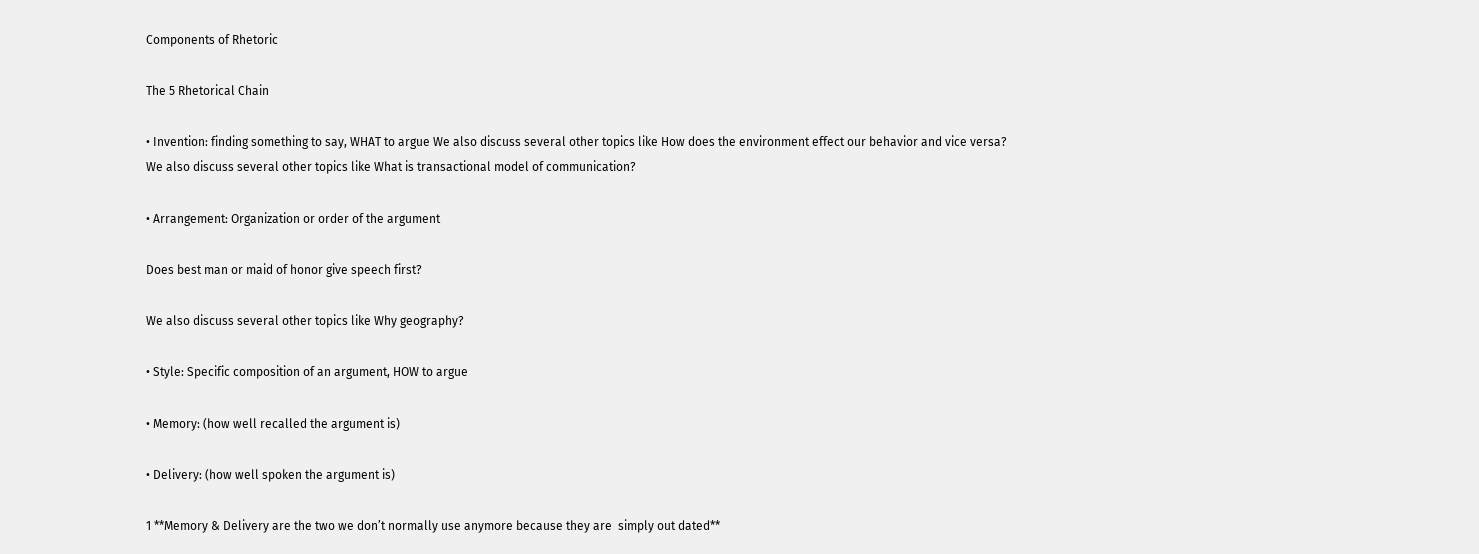Components of Rhetoric

The 5 Rhetorical Chain

• Invention: finding something to say, WHAT to argue We also discuss several other topics like How does the environment effect our behavior and vice versa?
We also discuss several other topics like What is transactional model of communication?

• Arrangement: Organization or order of the argument

Does best man or maid of honor give speech first?

We also discuss several other topics like Why geography?

• Style: Specific composition of an argument, HOW to argue

• Memory: (how well recalled the argument is)

• Delivery: (how well spoken the argument is)

1 **Memory & Delivery are the two we don’t normally use anymore because they are  simply out dated**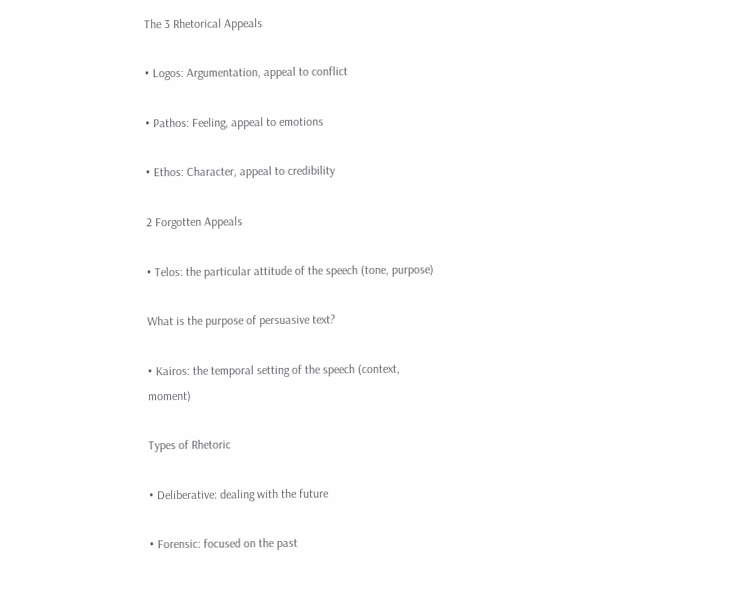The 3 Rhetorical Appeals

• Logos: Argumentation, appeal to conflict

• Pathos: Feeling, appeal to emotions

• Ethos: Character, appeal to credibility

2 Forgotten Appeals

• Telos: the particular attitude of the speech (tone, purpose)

What is the purpose of persuasive text?

• Kairos: the temporal setting of the speech (context, moment)

Types of Rhetoric

• Deliberative: dealing with the future

• Forensic: focused on the past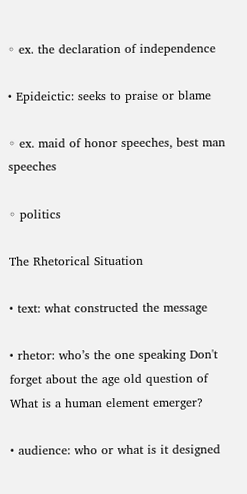◦ ex. the declaration of independence

• Epideictic: seeks to praise or blame

◦ ex. maid of honor speeches, best man speeches

◦ politics

The Rhetorical Situation

• text: what constructed the message

• rhetor: who’s the one speaking Don't forget about the age old question of What is a human element emerger?

• audience: who or what is it designed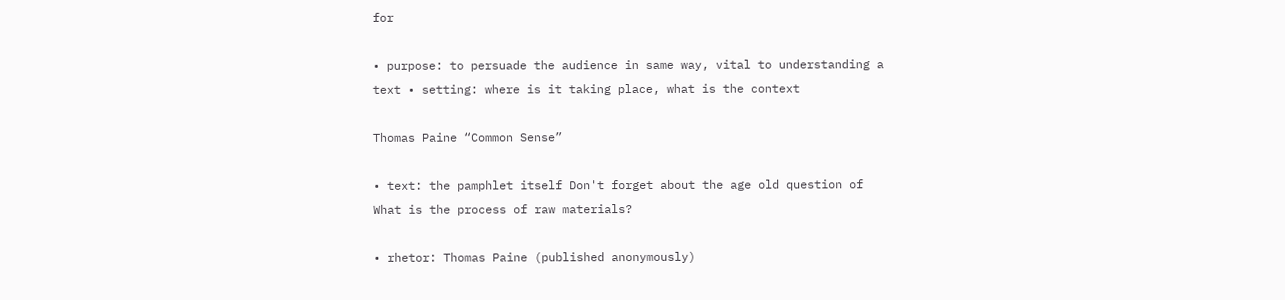for

• purpose: to persuade the audience in same way, vital to understanding a text • setting: where is it taking place, what is the context

Thomas Paine “Common Sense”

• text: the pamphlet itself Don't forget about the age old question of What is the process of raw materials?

• rhetor: Thomas Paine (published anonymously)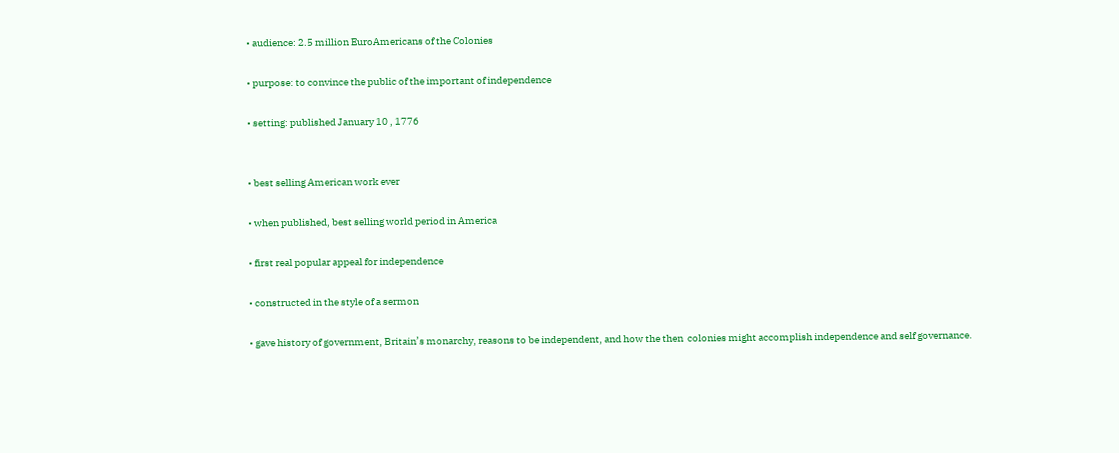• audience: 2.5 million EuroAmericans of the Colonies

• purpose: to convince the public of the important of independence

• setting: published January 10 , 1776


• best selling American work ever

• when published, best selling world period in America

• first real popular appeal for independence

• constructed in the style of a sermon

• gave history of government, Britain’s monarchy, reasons to be independent, and how the then  colonies might accomplish independence and self governance.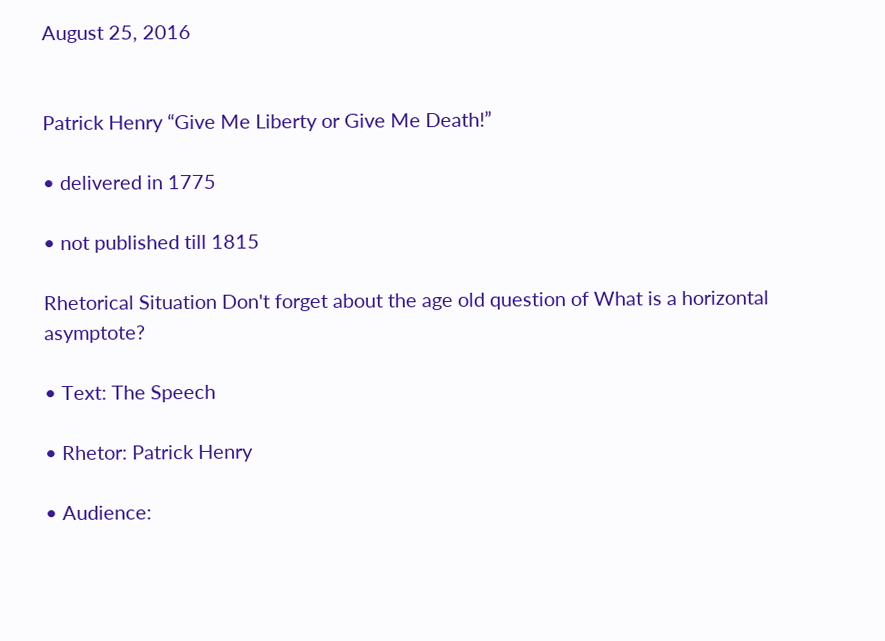August 25, 2016


Patrick Henry “Give Me Liberty or Give Me Death!”

• delivered in 1775

• not published till 1815

Rhetorical Situation Don't forget about the age old question of What is a horizontal asymptote?

• Text: The Speech

• Rhetor: Patrick Henry

• Audience: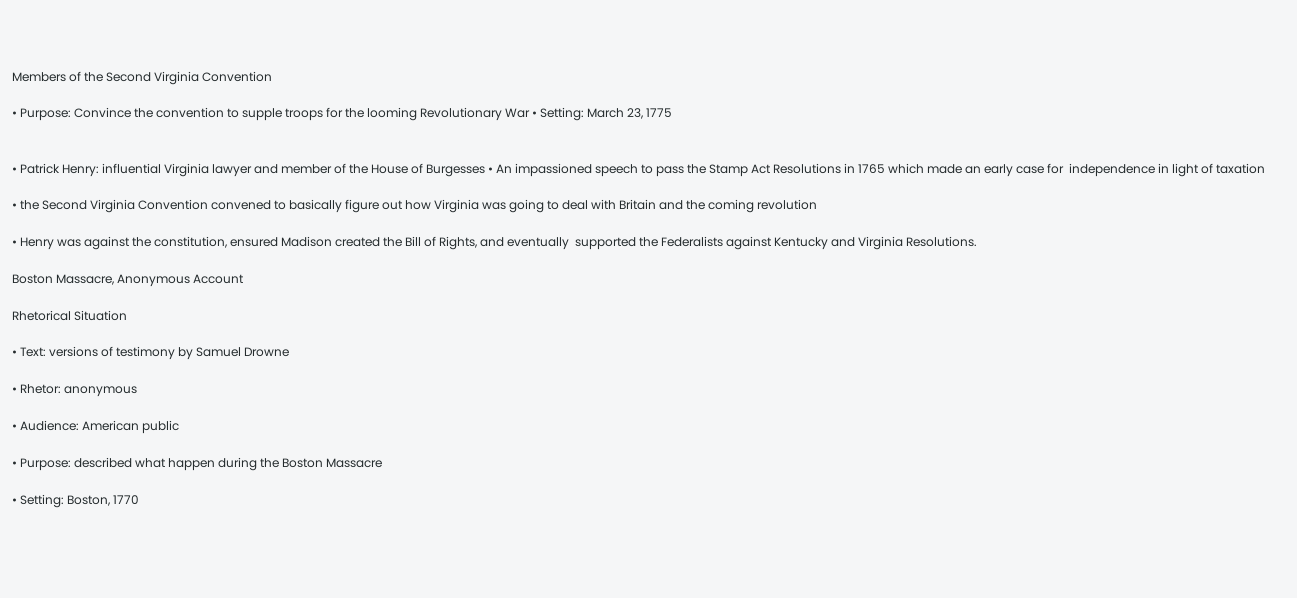Members of the Second Virginia Convention

• Purpose: Convince the convention to supple troops for the looming Revolutionary War • Setting: March 23, 1775


• Patrick Henry: influential Virginia lawyer and member of the House of Burgesses • An impassioned speech to pass the Stamp Act Resolutions in 1765 which made an early case for  independence in light of taxation

• the Second Virginia Convention convened to basically figure out how Virginia was going to deal with Britain and the coming revolution

• Henry was against the constitution, ensured Madison created the Bill of Rights, and eventually  supported the Federalists against Kentucky and Virginia Resolutions.

Boston Massacre, Anonymous Account

Rhetorical Situation

• Text: versions of testimony by Samuel Drowne

• Rhetor: anonymous

• Audience: American public

• Purpose: described what happen during the Boston Massacre

• Setting: Boston, 1770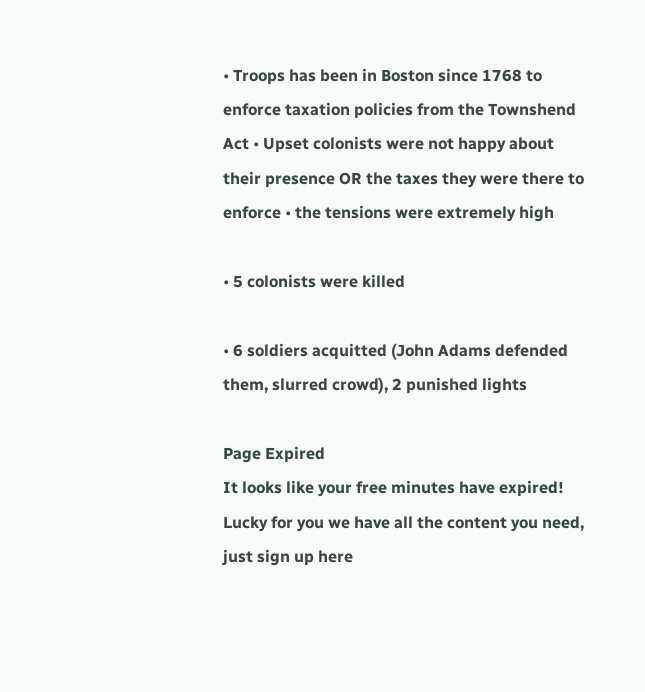• Troops has been in Boston since 1768 to enforce taxation policies from the Townshend Act • Upset colonists were not happy about their presence OR the taxes they were there to enforce • the tensions were extremely high

• 5 colonists were killed

• 6 soldiers acquitted (John Adams defended them, slurred crowd), 2 punished lights

Page Expired
It looks like your free minutes have expired! Lucky for you we have all the content you need, just sign up here